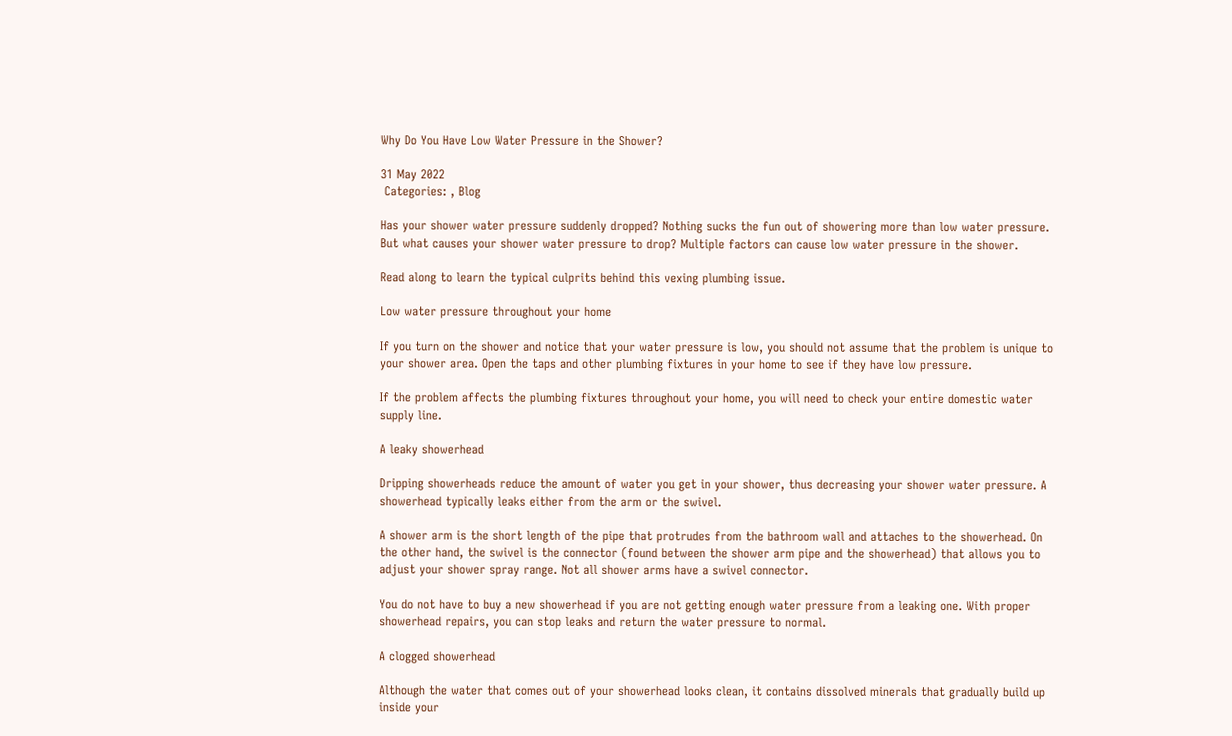Why Do You Have Low Water Pressure in the Shower?

31 May 2022
 Categories: , Blog

Has your shower water pressure suddenly dropped? Nothing sucks the fun out of showering more than low water pressure. But what causes your shower water pressure to drop? Multiple factors can cause low water pressure in the shower.

Read along to learn the typical culprits behind this vexing plumbing issue.

Low water pressure throughout your home

If you turn on the shower and notice that your water pressure is low, you should not assume that the problem is unique to your shower area. Open the taps and other plumbing fixtures in your home to see if they have low pressure.

If the problem affects the plumbing fixtures throughout your home, you will need to check your entire domestic water supply line.

A leaky showerhead

Dripping showerheads reduce the amount of water you get in your shower, thus decreasing your shower water pressure. A showerhead typically leaks either from the arm or the swivel.

A shower arm is the short length of the pipe that protrudes from the bathroom wall and attaches to the showerhead. On the other hand, the swivel is the connector (found between the shower arm pipe and the showerhead) that allows you to adjust your shower spray range. Not all shower arms have a swivel connector.

You do not have to buy a new showerhead if you are not getting enough water pressure from a leaking one. With proper showerhead repairs, you can stop leaks and return the water pressure to normal.

A clogged showerhead

Although the water that comes out of your showerhead looks clean, it contains dissolved minerals that gradually build up inside your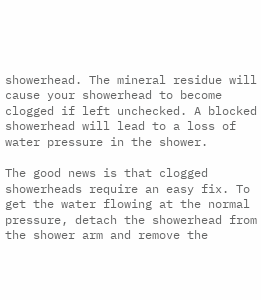showerhead. The mineral residue will cause your showerhead to become clogged if left unchecked. A blocked showerhead will lead to a loss of water pressure in the shower.

The good news is that clogged showerheads require an easy fix. To get the water flowing at the normal pressure, detach the showerhead from the shower arm and remove the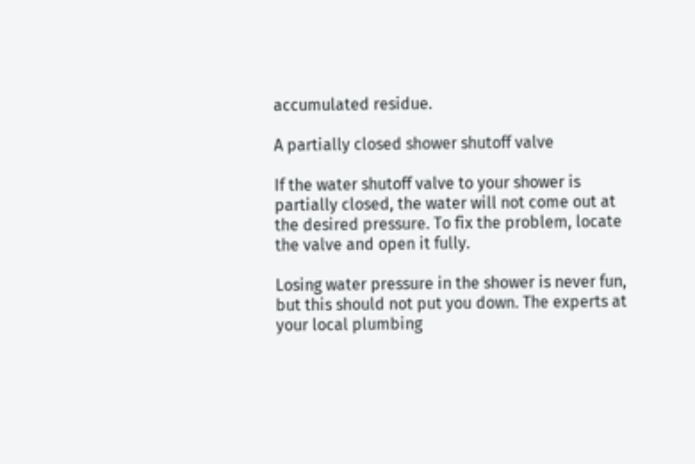accumulated residue.

A partially closed shower shutoff valve

If the water shutoff valve to your shower is partially closed, the water will not come out at the desired pressure. To fix the problem, locate the valve and open it fully.

Losing water pressure in the shower is never fun, but this should not put you down. The experts at your local plumbing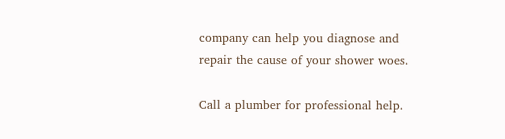company can help you diagnose and repair the cause of your shower woes.

Call a plumber for professional help.